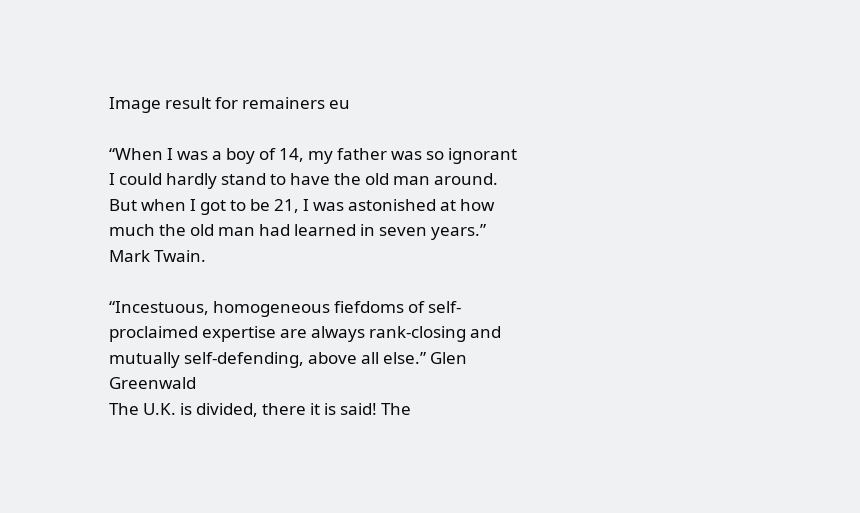Image result for remainers eu

“When I was a boy of 14, my father was so ignorant I could hardly stand to have the old man around. But when I got to be 21, I was astonished at how much the old man had learned in seven years.”  Mark Twain.

“Incestuous, homogeneous fiefdoms of self-proclaimed expertise are always rank-closing and mutually self-defending, above all else.” Glen Greenwald
The U.K. is divided, there it is said! The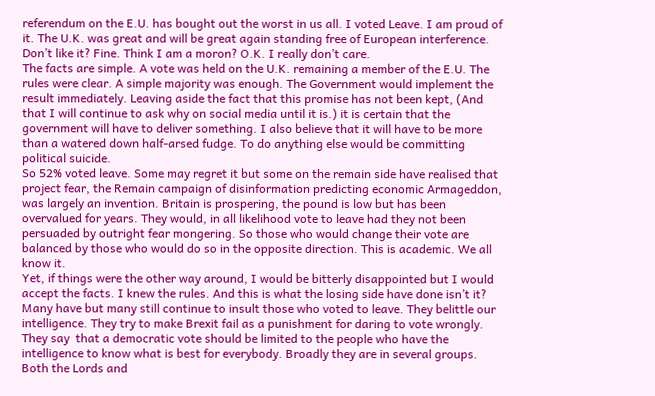referendum on the E.U. has bought out the worst in us all. I voted Leave. I am proud of it. The U.K. was great and will be great again standing free of European interference. Don’t like it? Fine. Think I am a moron? O.K. I really don’t care.
The facts are simple. A vote was held on the U.K. remaining a member of the E.U. The rules were clear. A simple majority was enough. The Government would implement the result immediately. Leaving aside the fact that this promise has not been kept, (And that I will continue to ask why on social media until it is.) it is certain that the government will have to deliver something. I also believe that it will have to be more than a watered down half-arsed fudge. To do anything else would be committing political suicide.
So 52% voted leave. Some may regret it but some on the remain side have realised that project fear, the Remain campaign of disinformation predicting economic Armageddon, was largely an invention. Britain is prospering, the pound is low but has been overvalued for years. They would, in all likelihood vote to leave had they not been persuaded by outright fear mongering. So those who would change their vote are balanced by those who would do so in the opposite direction. This is academic. We all know it.
Yet, if things were the other way around, I would be bitterly disappointed but I would accept the facts. I knew the rules. And this is what the losing side have done isn’t it? Many have but many still continue to insult those who voted to leave. They belittle our intelligence. They try to make Brexit fail as a punishment for daring to vote wrongly. They say  that a democratic vote should be limited to the people who have the intelligence to know what is best for everybody. Broadly they are in several groups.
Both the Lords and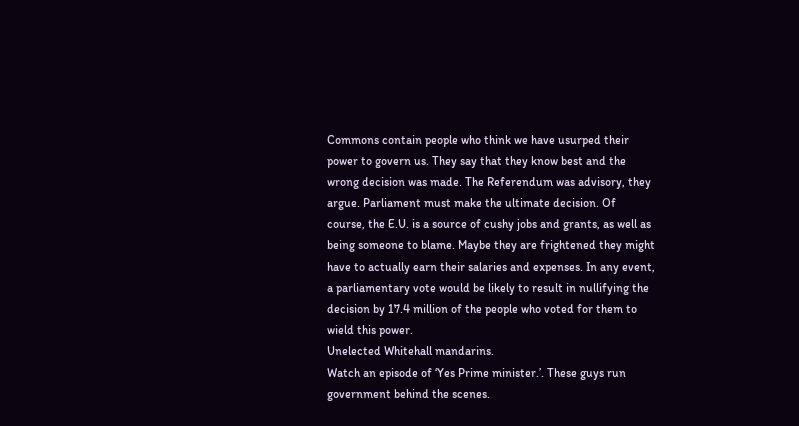Commons contain people who think we have usurped their power to govern us. They say that they know best and the wrong decision was made. The Referendum was advisory, they argue. Parliament must make the ultimate decision. Of course, the E.U. is a source of cushy jobs and grants, as well as being someone to blame. Maybe they are frightened they might have to actually earn their salaries and expenses. In any event, a parliamentary vote would be likely to result in nullifying the decision by 17.4 million of the people who voted for them to wield this power.
Unelected Whitehall mandarins.
Watch an episode of ‘Yes Prime minister.’. These guys run government behind the scenes.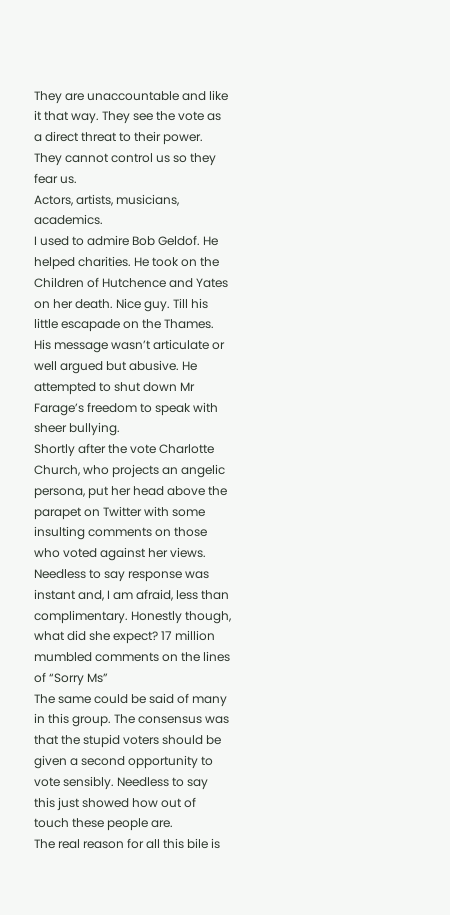They are unaccountable and like it that way. They see the vote as a direct threat to their power. They cannot control us so they fear us.
Actors, artists, musicians, academics.
I used to admire Bob Geldof. He helped charities. He took on the Children of Hutchence and Yates on her death. Nice guy. Till his little escapade on the Thames. His message wasn’t articulate or well argued but abusive. He attempted to shut down Mr Farage’s freedom to speak with sheer bullying.
Shortly after the vote Charlotte Church, who projects an angelic persona, put her head above the parapet on Twitter with some insulting comments on those who voted against her views. Needless to say response was instant and, I am afraid, less than complimentary. Honestly though, what did she expect? 17 million mumbled comments on the lines of “Sorry Ms”
The same could be said of many in this group. The consensus was that the stupid voters should be given a second opportunity to vote sensibly. Needless to say this just showed how out of touch these people are.
The real reason for all this bile is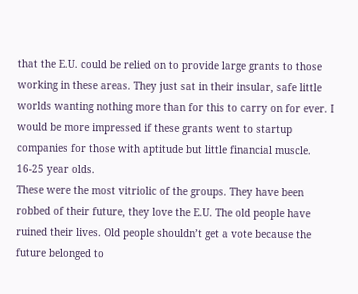that the E.U. could be relied on to provide large grants to those working in these areas. They just sat in their insular, safe little worlds wanting nothing more than for this to carry on for ever. I would be more impressed if these grants went to startup companies for those with aptitude but little financial muscle.
16-25 year olds.
These were the most vitriolic of the groups. They have been robbed of their future, they love the E.U. The old people have ruined their lives. Old people shouldn’t get a vote because the future belonged to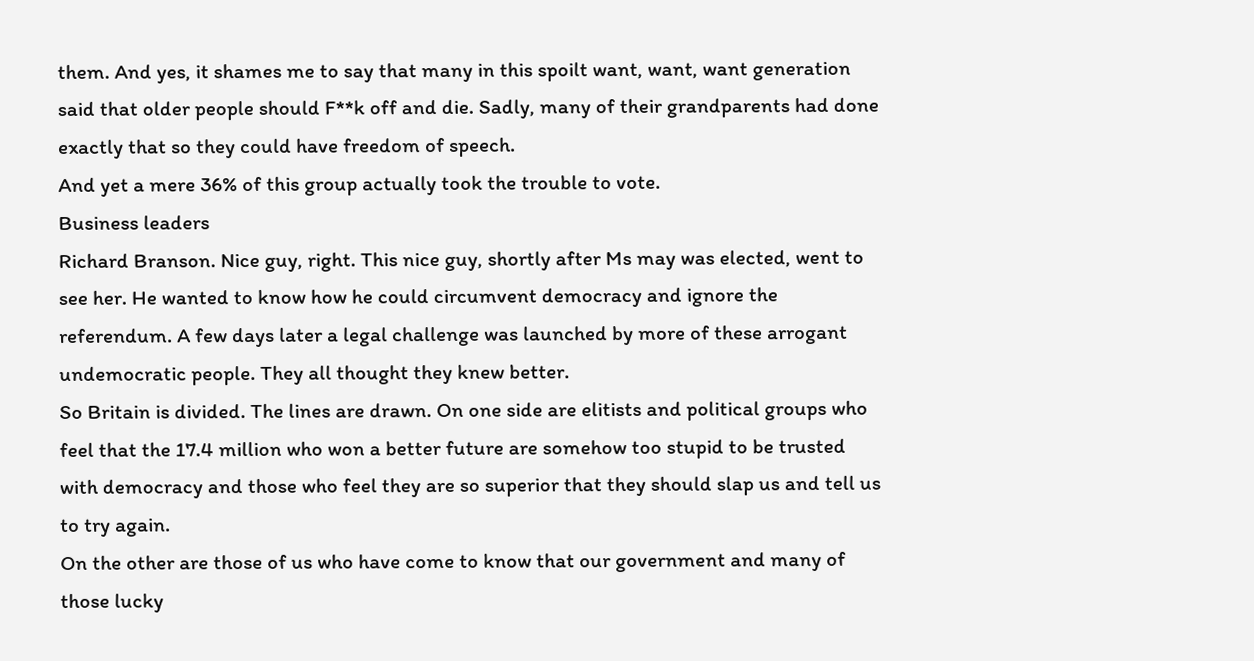them. And yes, it shames me to say that many in this spoilt want, want, want generation said that older people should F**k off and die. Sadly, many of their grandparents had done exactly that so they could have freedom of speech.
And yet a mere 36% of this group actually took the trouble to vote.
Business leaders
Richard Branson. Nice guy, right. This nice guy, shortly after Ms may was elected, went to see her. He wanted to know how he could circumvent democracy and ignore the referendum. A few days later a legal challenge was launched by more of these arrogant undemocratic people. They all thought they knew better.
So Britain is divided. The lines are drawn. On one side are elitists and political groups who feel that the 17.4 million who won a better future are somehow too stupid to be trusted with democracy and those who feel they are so superior that they should slap us and tell us to try again.
On the other are those of us who have come to know that our government and many of those lucky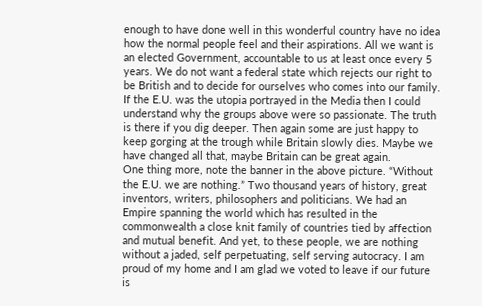enough to have done well in this wonderful country have no idea how the normal people feel and their aspirations. All we want is an elected Government, accountable to us at least once every 5 years. We do not want a federal state which rejects our right to be British and to decide for ourselves who comes into our family. If the E.U. was the utopia portrayed in the Media then I could understand why the groups above were so passionate. The truth is there if you dig deeper. Then again some are just happy to keep gorging at the trough while Britain slowly dies. Maybe we have changed all that, maybe Britain can be great again.
One thing more, note the banner in the above picture. “Without the E.U. we are nothing.” Two thousand years of history, great inventors, writers, philosophers and politicians. We had an Empire spanning the world which has resulted in the commonwealth a close knit family of countries tied by affection and mutual benefit. And yet, to these people, we are nothing without a jaded, self perpetuating, self serving autocracy. I am proud of my home and I am glad we voted to leave if our future is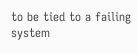to be tied to a failing system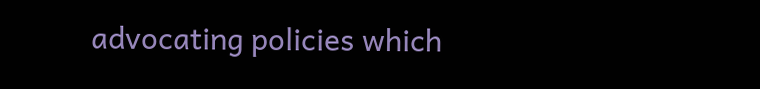advocating policies which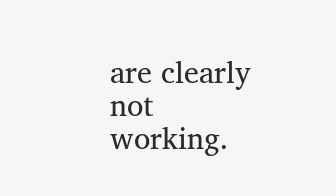are clearly not working.